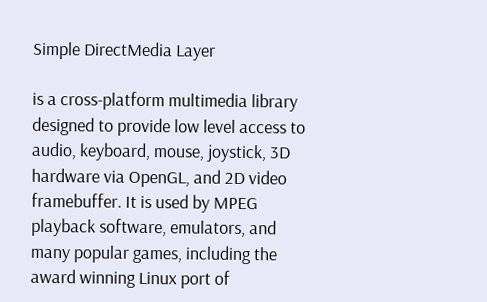Simple DirectMedia Layer

is a cross-platform multimedia library designed to provide low level access to audio, keyboard, mouse, joystick, 3D hardware via OpenGL, and 2D video framebuffer. It is used by MPEG playback software, emulators, and many popular games, including the award winning Linux port of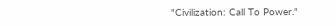"Civilization: Call To Power."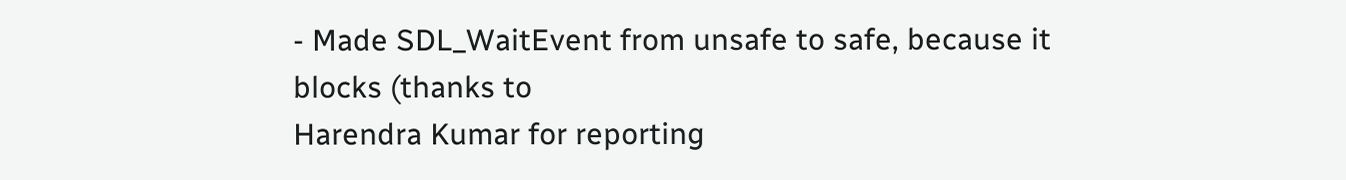- Made SDL_WaitEvent from unsafe to safe, because it blocks (thanks to
Harendra Kumar for reporting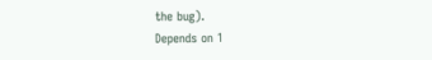the bug).
Depends on 1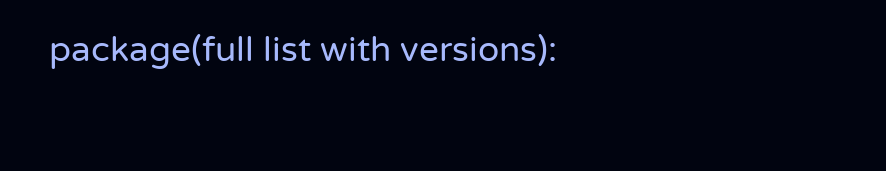package(full list with versions):